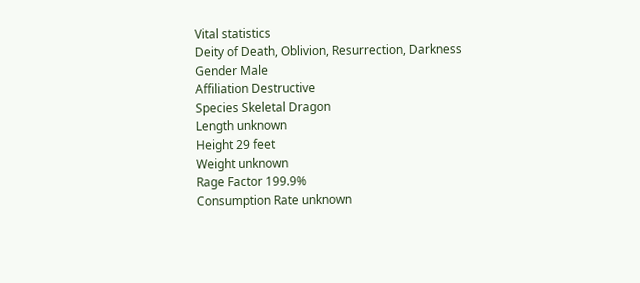Vital statistics
Deity of Death, Oblivion, Resurrection, Darkness
Gender Male
Affiliation Destructive
Species Skeletal Dragon
Length unknown
Height 29 feet
Weight unknown
Rage Factor 199.9%
Consumption Rate unknown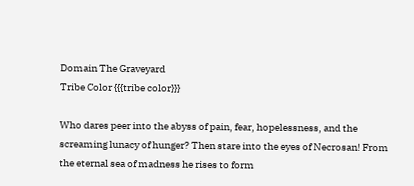Domain The Graveyard
Tribe Color {{{tribe color}}}

Who dares peer into the abyss of pain, fear, hopelessness, and the screaming lunacy of hunger? Then stare into the eyes of Necrosan! From the eternal sea of madness he rises to form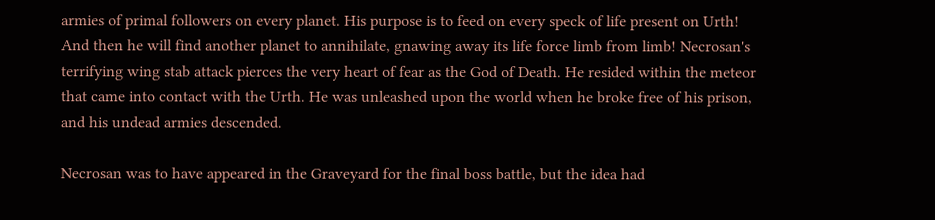armies of primal followers on every planet. His purpose is to feed on every speck of life present on Urth! And then he will find another planet to annihilate, gnawing away its life force limb from limb! Necrosan's terrifying wing stab attack pierces the very heart of fear as the God of Death. He resided within the meteor that came into contact with the Urth. He was unleashed upon the world when he broke free of his prison, and his undead armies descended.

Necrosan was to have appeared in the Graveyard for the final boss battle, but the idea had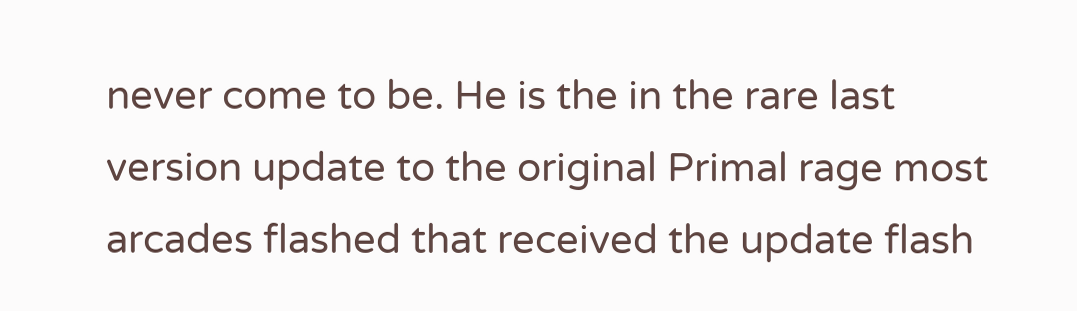never come to be. He is the in the rare last version update to the original Primal rage most arcades flashed that received the update flash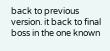back to previous version. it back to final boss in the one known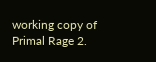working copy of Primal Rage 2.